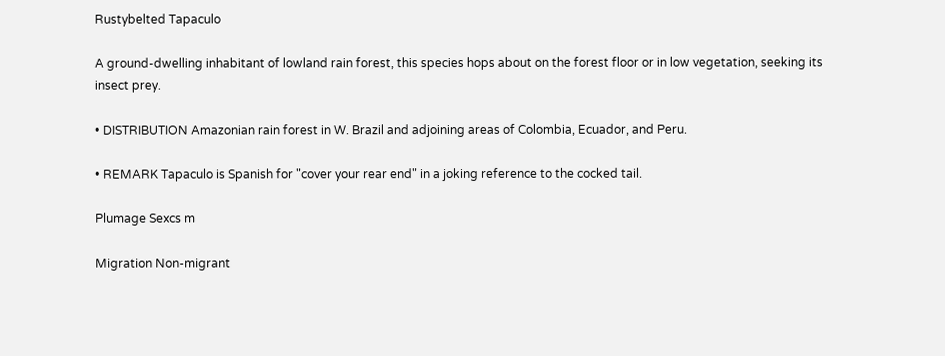Rustybelted Tapaculo

A ground-dwelling inhabitant of lowland rain forest, this species hops about on the forest floor or in low vegetation, seeking its insect prey.

• DISTRIBUTION Amazonian rain forest in W. Brazil and adjoining areas of Colombia, Ecuador, and Peru.

• REMARK Tapaculo is Spanish for "cover your rear end" in a joking reference to the cocked tail.

Plumage Sexcs m

Migration Non-migrant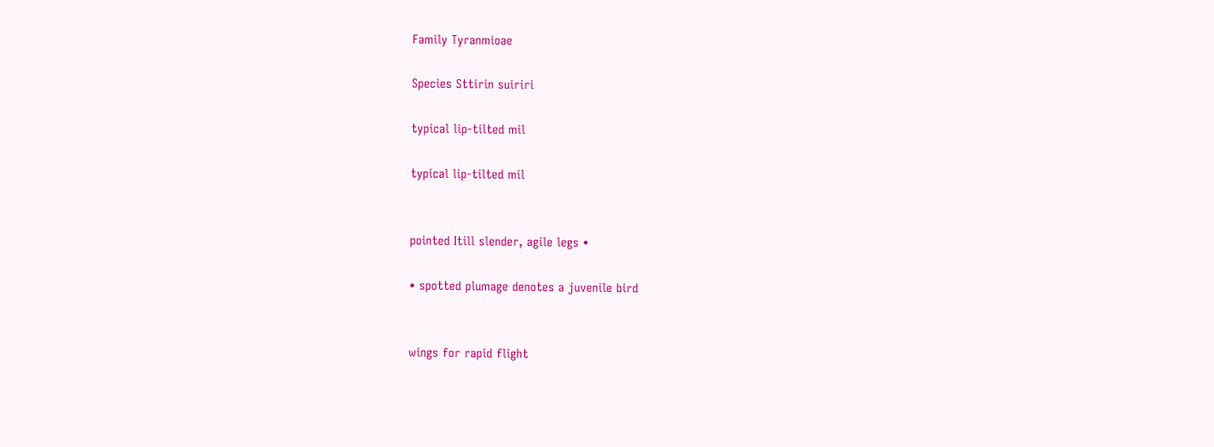Family Tyranmioae

Species Sttirin suiriri

typical lip-tilted mil

typical lip-tilted mil


pointed Itill slender, agile legs •

• spotted plumage denotes a juvenile bird


wings for rapid flight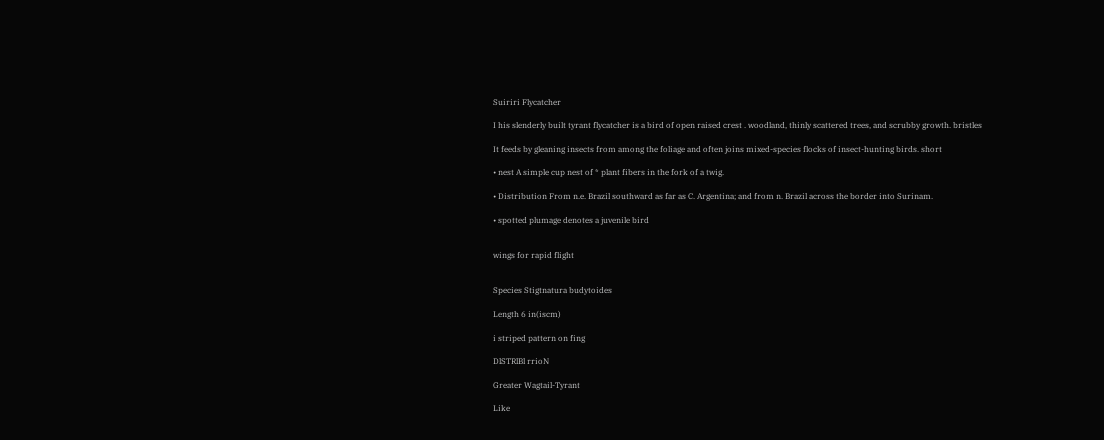Suiriri Flycatcher

I his slenderly built tyrant flycatcher is a bird of open raised crest . woodland, thinly scattered trees, and scrubby growth. bristles

It feeds by gleaning insects from among the foliage and often joins mixed-species flocks of insect-hunting birds. short

• nest A simple cup nest of * plant fibers in the fork of a twig.

• Distribution From n.e. Brazil southward as far as C. Argentina; and from n. Brazil across the border into Surinam.

• spotted plumage denotes a juvenile bird


wings for rapid flight


Species Stigtnatura budytoides

Length 6 in(iscm)

i striped pattern on fing

DlSTRlBl rrioN

Greater Wagtail-Tyrant

Like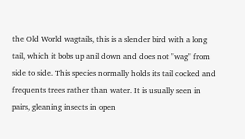the Old World wagtails, this is a slender bird with a long tail, which it bobs up anil down and does not "wag" from side to side. This species normally holds its tail cocked and frequents trees rather than water. It is usually seen in pairs, gleaning insects in open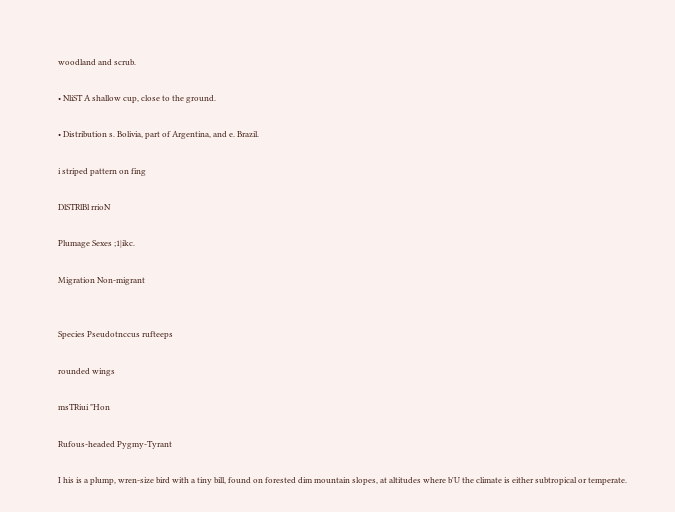woodland and scrub.

• NliST A shallow cup, close to the ground.

• Distribution s. Bolivia, part of Argentina, and e. Brazil.

i striped pattern on fing

DlSTRlBl rrioN

Plumage Sexes ;1|ikc.

Migration Non-migrant


Species Pseudotnccus rufteeps

rounded wings

msTRiui "Hon

Rufous-headed Pygmy-Tyrant

I his is a plump, wren-size bird with a tiny bill, found on forested dim mountain slopes, at altitudes where b'U the climate is either subtropical or temperate.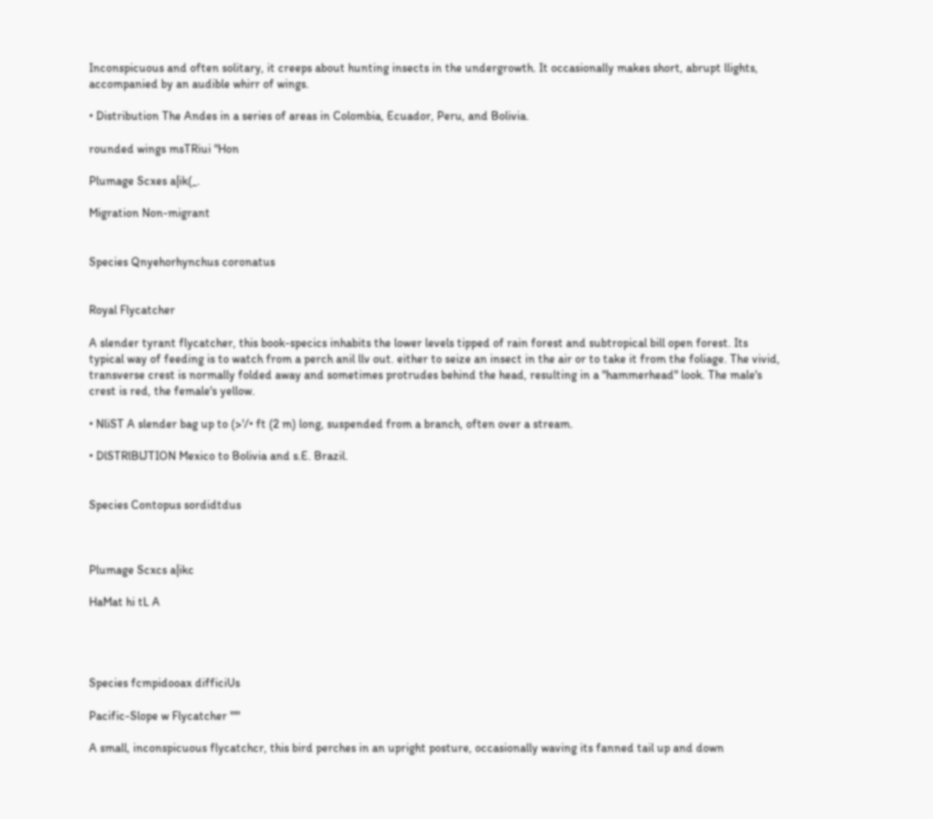Inconspicuous and often solitary, it creeps about hunting insects in the undergrowth. It occasionally makes short, abrupt llights, accompanied by an audible whirr of wings.

• Distribution The Andes in a series of areas in Colombia, Ecuador, Peru, and Bolivia.

rounded wings msTRiui "Hon

Plumage Scxes a|ik(_.

Migration Non-migrant


Species Qnyehorhynchus coronatus


Royal Flycatcher

A slender tyrant flycatcher, this book-specics inhabits the lower levels tipped of rain forest and subtropical bill open forest. Its typical way of feeding is to watch from a perch anil llv out. either to seize an insect in the air or to take it from the foliage. The vivid, transverse crest is normally folded away and sometimes protrudes behind the head, resulting in a "hammerhead" look. The male's crest is red, the female's yellow.

• NliST A slender bag up to (>'/• ft (2 m) long, suspended from a branch, often over a stream.

• DlSTRlBlJTION Mexico to Bolivia and s.E. Brazil.


Species Contopus sordidtdus



Plumage Scxcs a|ikc

HaMat hi tL A




Species fcmpidooax difficiUs

Pacific-Slope w Flycatcher '""

A small, inconspicuous flycatchcr, this bird perches in an upright posture, occasionally waving its fanned tail up and down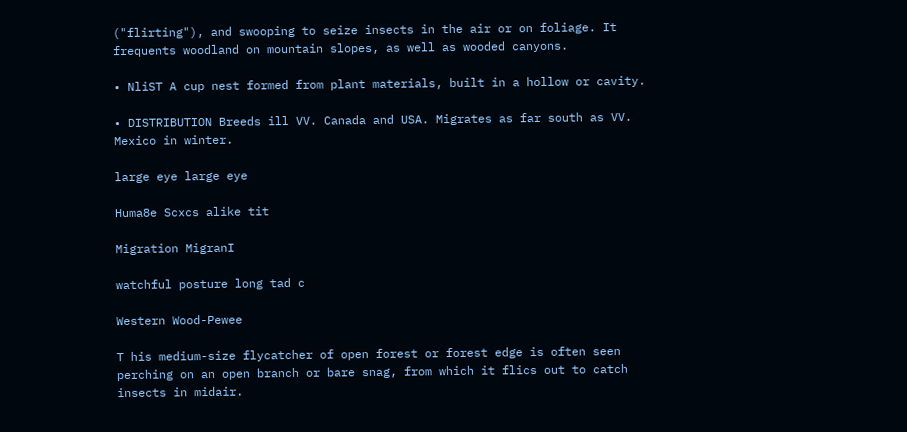("flirting"), and swooping to seize insects in the air or on foliage. It frequents woodland on mountain slopes, as well as wooded canyons.

• NliST A cup nest formed from plant materials, built in a hollow or cavity.

• DISTRIBUTION Breeds ill VV. Canada and USA. Migrates as far south as VV. Mexico in winter.

large eye large eye

Huma8e Scxcs alike tit

Migration MigranI

watchful posture long tad c

Western Wood-Pewee

T his medium-size flycatcher of open forest or forest edge is often seen perching on an open branch or bare snag, from which it flics out to catch insects in midair.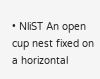• NliST An open cup nest fixed on a horizontal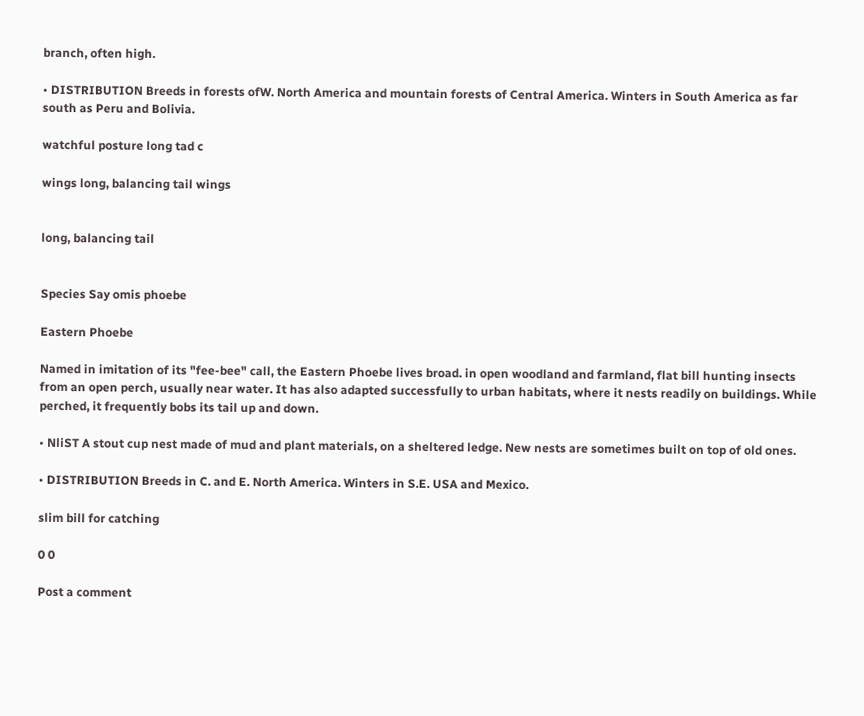branch, often high.

• DISTRIBUTION Breeds in forests ofW. North America and mountain forests of Central America. Winters in South America as far south as Peru and Bolivia.

watchful posture long tad c

wings long, balancing tail wings


long, balancing tail


Species Say omis phoebe

Eastern Phoebe

Named in imitation of its "fee-bee" call, the Eastern Phoebe lives broad. in open woodland and farmland, flat bill hunting insects from an open perch, usually near water. It has also adapted successfully to urban habitats, where it nests readily on buildings. While perched, it frequently bobs its tail up and down.

• NliST A stout cup nest made of mud and plant materials, on a sheltered ledge. New nests are sometimes built on top of old ones.

• DISTRIBUTION Breeds in C. and E. North America. Winters in S.E. USA and Mexico.

slim bill for catching

0 0

Post a comment